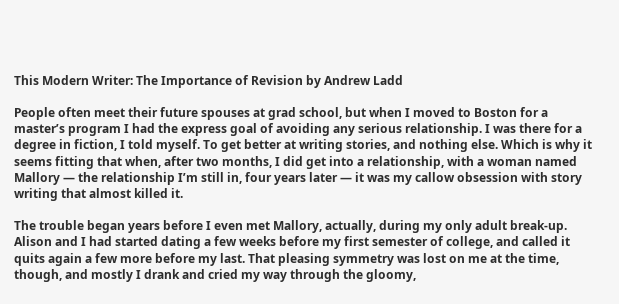This Modern Writer: The Importance of Revision by Andrew Ladd

People often meet their future spouses at grad school, but when I moved to Boston for a master’s program I had the express goal of avoiding any serious relationship. I was there for a degree in fiction, I told myself. To get better at writing stories, and nothing else. Which is why it seems fitting that when, after two months, I did get into a relationship, with a woman named Mallory — the relationship I’m still in, four years later — it was my callow obsession with story writing that almost killed it.

The trouble began years before I even met Mallory, actually, during my only adult break-up. Alison and I had started dating a few weeks before my first semester of college, and called it quits again a few more before my last. That pleasing symmetry was lost on me at the time, though, and mostly I drank and cried my way through the gloomy,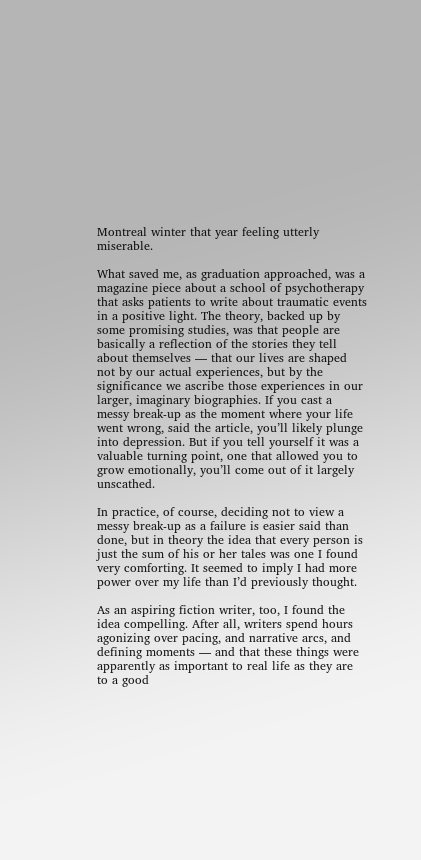Montreal winter that year feeling utterly miserable.

What saved me, as graduation approached, was a magazine piece about a school of psychotherapy that asks patients to write about traumatic events in a positive light. The theory, backed up by some promising studies, was that people are basically a reflection of the stories they tell about themselves — that our lives are shaped not by our actual experiences, but by the significance we ascribe those experiences in our larger, imaginary biographies. If you cast a messy break-up as the moment where your life went wrong, said the article, you’ll likely plunge into depression. But if you tell yourself it was a valuable turning point, one that allowed you to grow emotionally, you’ll come out of it largely unscathed.

In practice, of course, deciding not to view a messy break-up as a failure is easier said than done, but in theory the idea that every person is just the sum of his or her tales was one I found very comforting. It seemed to imply I had more power over my life than I’d previously thought.

As an aspiring fiction writer, too, I found the idea compelling. After all, writers spend hours agonizing over pacing, and narrative arcs, and defining moments — and that these things were apparently as important to real life as they are to a good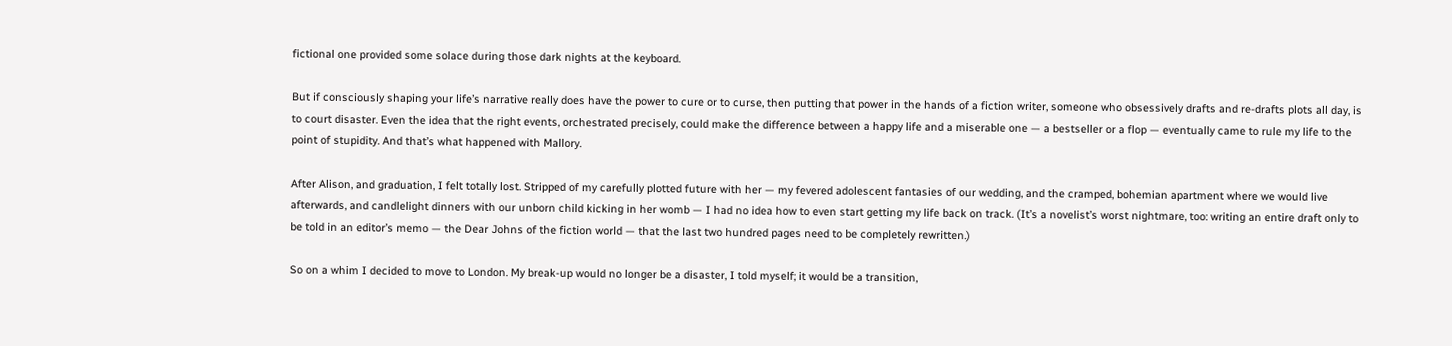fictional one provided some solace during those dark nights at the keyboard.

But if consciously shaping your life’s narrative really does have the power to cure or to curse, then putting that power in the hands of a fiction writer, someone who obsessively drafts and re-drafts plots all day, is to court disaster. Even the idea that the right events, orchestrated precisely, could make the difference between a happy life and a miserable one — a bestseller or a flop — eventually came to rule my life to the point of stupidity. And that’s what happened with Mallory.

After Alison, and graduation, I felt totally lost. Stripped of my carefully plotted future with her — my fevered adolescent fantasies of our wedding, and the cramped, bohemian apartment where we would live afterwards, and candlelight dinners with our unborn child kicking in her womb — I had no idea how to even start getting my life back on track. (It’s a novelist’s worst nightmare, too: writing an entire draft only to be told in an editor’s memo — the Dear Johns of the fiction world — that the last two hundred pages need to be completely rewritten.)

So on a whim I decided to move to London. My break-up would no longer be a disaster, I told myself; it would be a transition,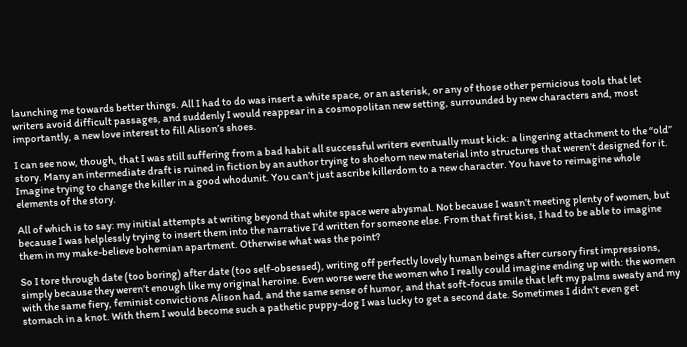launching me towards better things. All I had to do was insert a white space, or an asterisk, or any of those other pernicious tools that let writers avoid difficult passages, and suddenly I would reappear in a cosmopolitan new setting, surrounded by new characters and, most importantly, a new love interest to fill Alison’s shoes.

I can see now, though, that I was still suffering from a bad habit all successful writers eventually must kick: a lingering attachment to the “old” story. Many an intermediate draft is ruined in fiction by an author trying to shoehorn new material into structures that weren’t designed for it. Imagine trying to change the killer in a good whodunit. You can’t just ascribe killerdom to a new character. You have to reimagine whole elements of the story.

All of which is to say: my initial attempts at writing beyond that white space were abysmal. Not because I wasn’t meeting plenty of women, but because I was helplessly trying to insert them into the narrative I’d written for someone else. From that first kiss, I had to be able to imagine them in my make-believe bohemian apartment. Otherwise what was the point?

So I tore through date (too boring) after date (too self-obsessed), writing off perfectly lovely human beings after cursory first impressions, simply because they weren’t enough like my original heroine. Even worse were the women who I really could imagine ending up with: the women with the same fiery, feminist convictions Alison had, and the same sense of humor, and that soft-focus smile that left my palms sweaty and my stomach in a knot. With them I would become such a pathetic puppy-dog I was lucky to get a second date. Sometimes I didn’t even get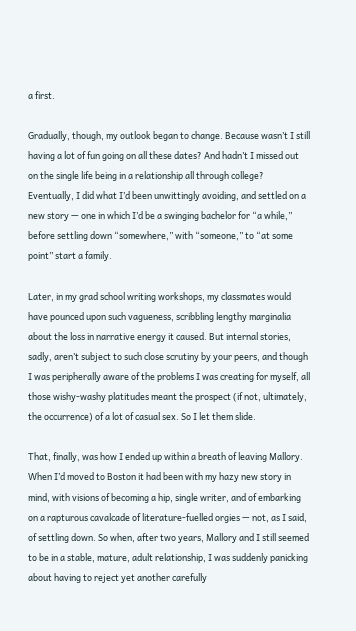a first.

Gradually, though, my outlook began to change. Because wasn’t I still having a lot of fun going on all these dates? And hadn’t I missed out on the single life being in a relationship all through college? Eventually, I did what I’d been unwittingly avoiding, and settled on a new story — one in which I’d be a swinging bachelor for “a while,” before settling down “somewhere,” with “someone,” to “at some point” start a family.

Later, in my grad school writing workshops, my classmates would have pounced upon such vagueness, scribbling lengthy marginalia about the loss in narrative energy it caused. But internal stories, sadly, aren’t subject to such close scrutiny by your peers, and though I was peripherally aware of the problems I was creating for myself, all those wishy-washy platitudes meant the prospect (if not, ultimately, the occurrence) of a lot of casual sex. So I let them slide.

That, finally, was how I ended up within a breath of leaving Mallory. When I’d moved to Boston it had been with my hazy new story in mind, with visions of becoming a hip, single writer, and of embarking on a rapturous cavalcade of literature-fuelled orgies — not, as I said, of settling down. So when, after two years, Mallory and I still seemed to be in a stable, mature, adult relationship, I was suddenly panicking about having to reject yet another carefully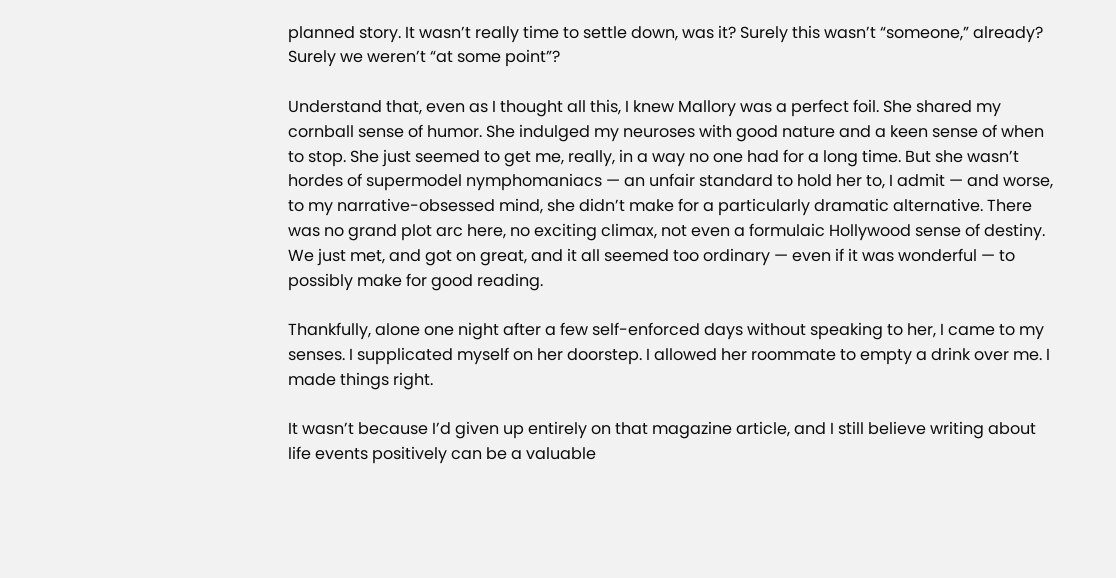planned story. It wasn’t really time to settle down, was it? Surely this wasn’t “someone,” already? Surely we weren’t “at some point”?

Understand that, even as I thought all this, I knew Mallory was a perfect foil. She shared my cornball sense of humor. She indulged my neuroses with good nature and a keen sense of when to stop. She just seemed to get me, really, in a way no one had for a long time. But she wasn’t hordes of supermodel nymphomaniacs — an unfair standard to hold her to, I admit — and worse, to my narrative-obsessed mind, she didn’t make for a particularly dramatic alternative. There was no grand plot arc here, no exciting climax, not even a formulaic Hollywood sense of destiny. We just met, and got on great, and it all seemed too ordinary — even if it was wonderful — to possibly make for good reading.

Thankfully, alone one night after a few self-enforced days without speaking to her, I came to my senses. I supplicated myself on her doorstep. I allowed her roommate to empty a drink over me. I made things right.

It wasn’t because I’d given up entirely on that magazine article, and I still believe writing about life events positively can be a valuable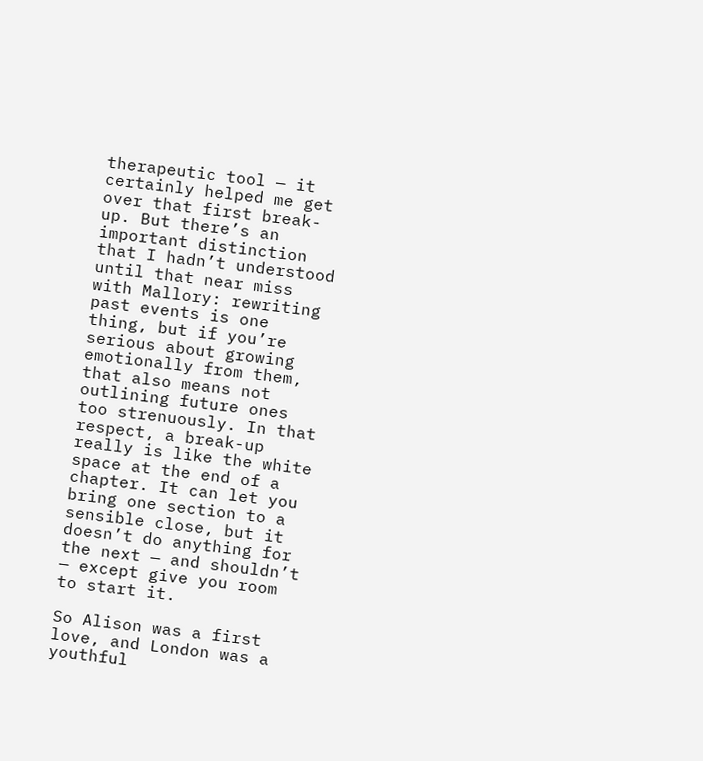therapeutic tool — it certainly helped me get over that first break-up. But there’s an important distinction that I hadn’t understood until that near miss with Mallory: rewriting past events is one thing, but if you’re serious about growing emotionally from them, that also means not outlining future ones too strenuously. In that respect, a break-up really is like the white space at the end of a chapter. It can let you bring one section to a sensible close, but it doesn’t do anything for the next — and shouldn’t — except give you room to start it.

So Alison was a first love, and London was a youthful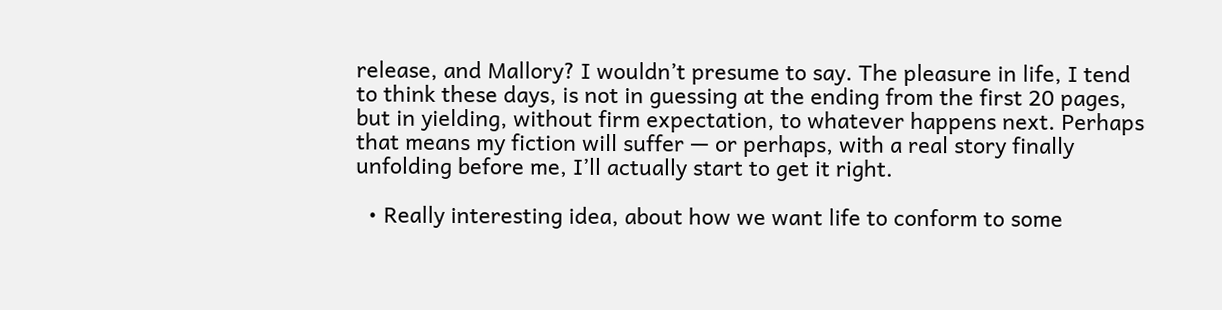release, and Mallory? I wouldn’t presume to say. The pleasure in life, I tend to think these days, is not in guessing at the ending from the first 20 pages, but in yielding, without firm expectation, to whatever happens next. Perhaps that means my fiction will suffer — or perhaps, with a real story finally unfolding before me, I’ll actually start to get it right.

  • Really interesting idea, about how we want life to conform to some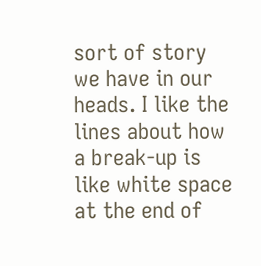sort of story we have in our heads. I like the lines about how a break-up is like white space at the end of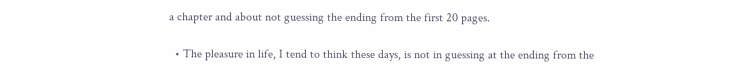a chapter and about not guessing the ending from the first 20 pages.

  • The pleasure in life, I tend to think these days, is not in guessing at the ending from the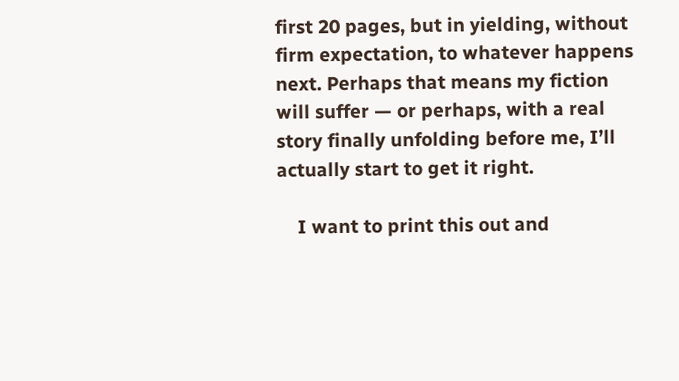first 20 pages, but in yielding, without firm expectation, to whatever happens next. Perhaps that means my fiction will suffer — or perhaps, with a real story finally unfolding before me, I’ll actually start to get it right.

    I want to print this out and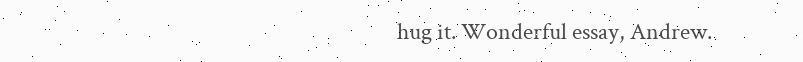hug it. Wonderful essay, Andrew.